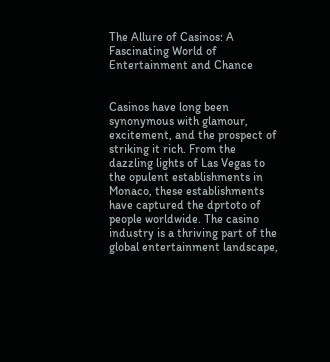The Allure of Casinos: A Fascinating World of Entertainment and Chance


Casinos have long been synonymous with glamour, excitement, and the prospect of striking it rich. From the dazzling lights of Las Vegas to the opulent establishments in Monaco, these establishments have captured the dprtoto of people worldwide. The casino industry is a thriving part of the global entertainment landscape,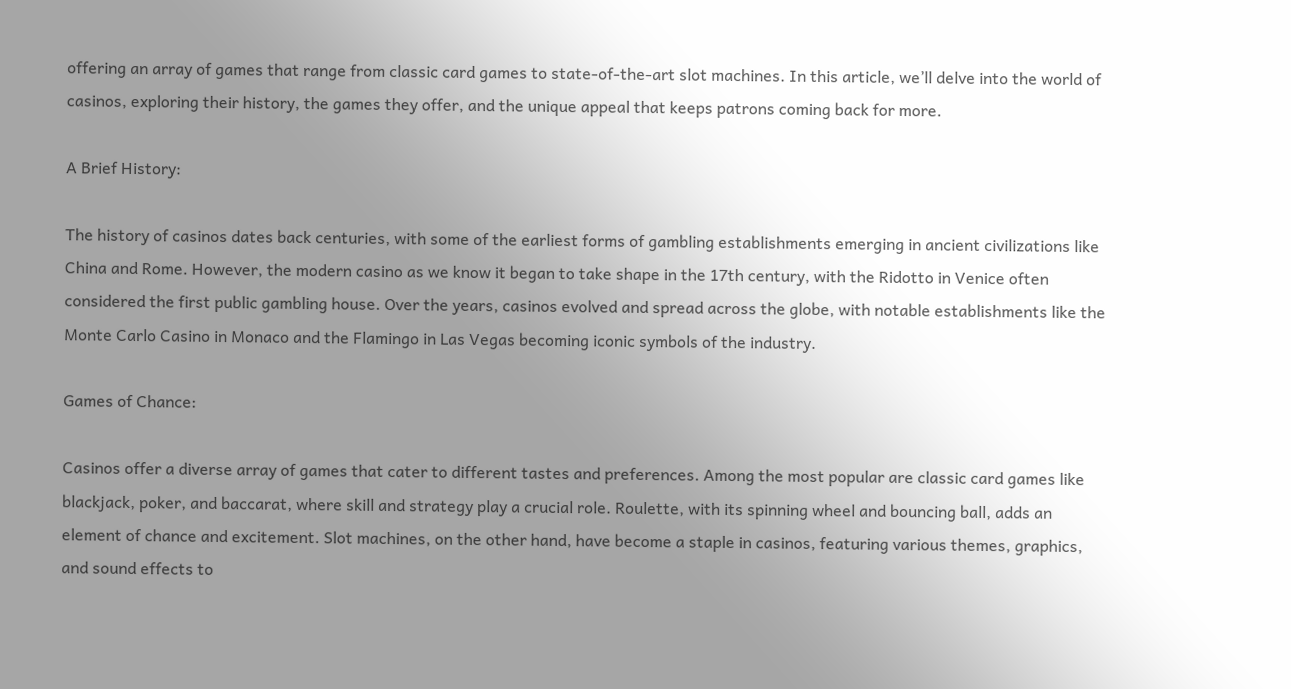offering an array of games that range from classic card games to state-of-the-art slot machines. In this article, we’ll delve into the world of casinos, exploring their history, the games they offer, and the unique appeal that keeps patrons coming back for more.

A Brief History:

The history of casinos dates back centuries, with some of the earliest forms of gambling establishments emerging in ancient civilizations like China and Rome. However, the modern casino as we know it began to take shape in the 17th century, with the Ridotto in Venice often considered the first public gambling house. Over the years, casinos evolved and spread across the globe, with notable establishments like the Monte Carlo Casino in Monaco and the Flamingo in Las Vegas becoming iconic symbols of the industry.

Games of Chance:

Casinos offer a diverse array of games that cater to different tastes and preferences. Among the most popular are classic card games like blackjack, poker, and baccarat, where skill and strategy play a crucial role. Roulette, with its spinning wheel and bouncing ball, adds an element of chance and excitement. Slot machines, on the other hand, have become a staple in casinos, featuring various themes, graphics, and sound effects to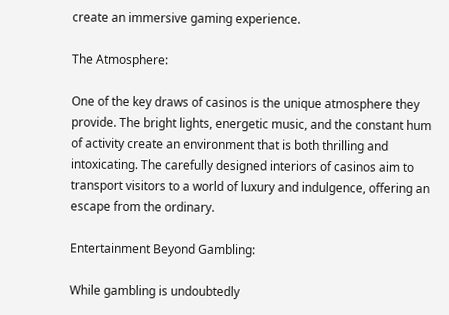create an immersive gaming experience.

The Atmosphere:

One of the key draws of casinos is the unique atmosphere they provide. The bright lights, energetic music, and the constant hum of activity create an environment that is both thrilling and intoxicating. The carefully designed interiors of casinos aim to transport visitors to a world of luxury and indulgence, offering an escape from the ordinary.

Entertainment Beyond Gambling:

While gambling is undoubtedly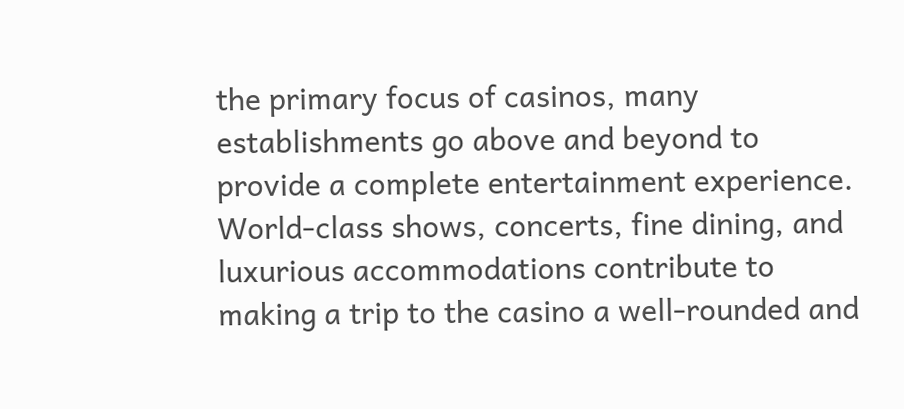the primary focus of casinos, many establishments go above and beyond to provide a complete entertainment experience. World-class shows, concerts, fine dining, and luxurious accommodations contribute to making a trip to the casino a well-rounded and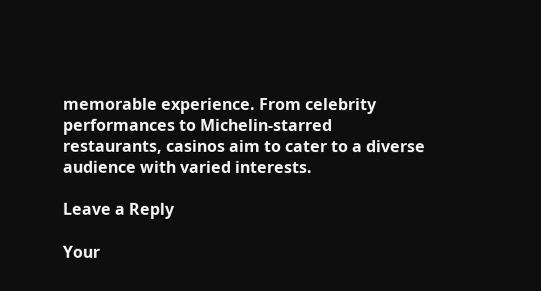memorable experience. From celebrity performances to Michelin-starred restaurants, casinos aim to cater to a diverse audience with varied interests.

Leave a Reply

Your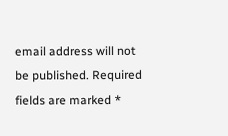email address will not be published. Required fields are marked *